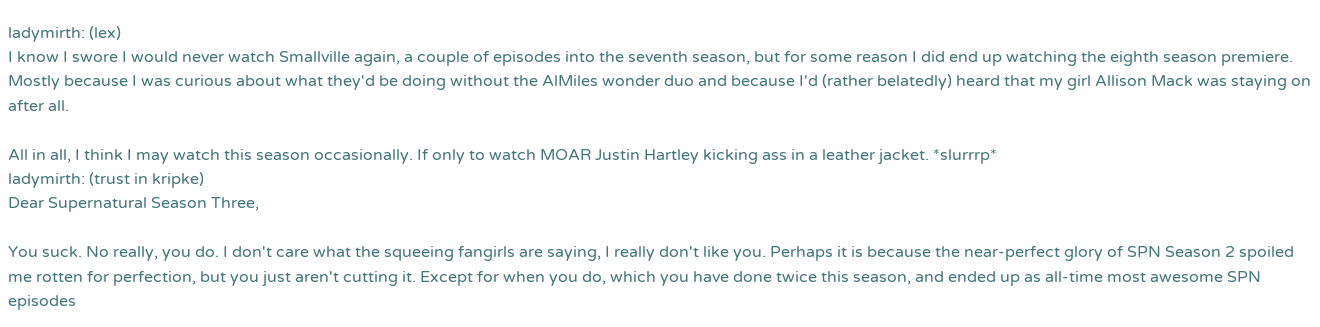ladymirth: (lex)
I know I swore I would never watch Smallville again, a couple of episodes into the seventh season, but for some reason I did end up watching the eighth season premiere. Mostly because I was curious about what they'd be doing without the AlMiles wonder duo and because I'd (rather belatedly) heard that my girl Allison Mack was staying on after all.

All in all, I think I may watch this season occasionally. If only to watch MOAR Justin Hartley kicking ass in a leather jacket. *slurrrp*
ladymirth: (trust in kripke)
Dear Supernatural Season Three,

You suck. No really, you do. I don't care what the squeeing fangirls are saying, I really don't like you. Perhaps it is because the near-perfect glory of SPN Season 2 spoiled me rotten for perfection, but you just aren't cutting it. Except for when you do, which you have done twice this season, and ended up as all-time most awesome SPN episodes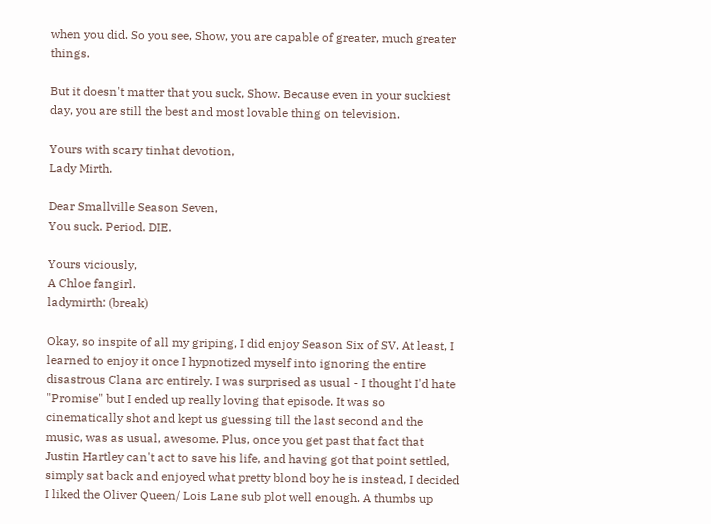when you did. So you see, Show, you are capable of greater, much greater things.

But it doesn't matter that you suck, Show. Because even in your suckiest day, you are still the best and most lovable thing on television.

Yours with scary tinhat devotion,
Lady Mirth.

Dear Smallville Season Seven,
You suck. Period. DIE.

Yours viciously,
A Chloe fangirl.
ladymirth: (break)

Okay, so inspite of all my griping, I did enjoy Season Six of SV. At least, I learned to enjoy it once I hypnotized myself into ignoring the entire disastrous Clana arc entirely. I was surprised as usual - I thought I'd hate "Promise" but I ended up really loving that episode. It was so cinematically shot and kept us guessing till the last second and the music, was as usual, awesome. Plus, once you get past that fact that Justin Hartley can't act to save his life, and having got that point settled, simply sat back and enjoyed what pretty blond boy he is instead, I decided I liked the Oliver Queen/ Lois Lane sub plot well enough. A thumbs up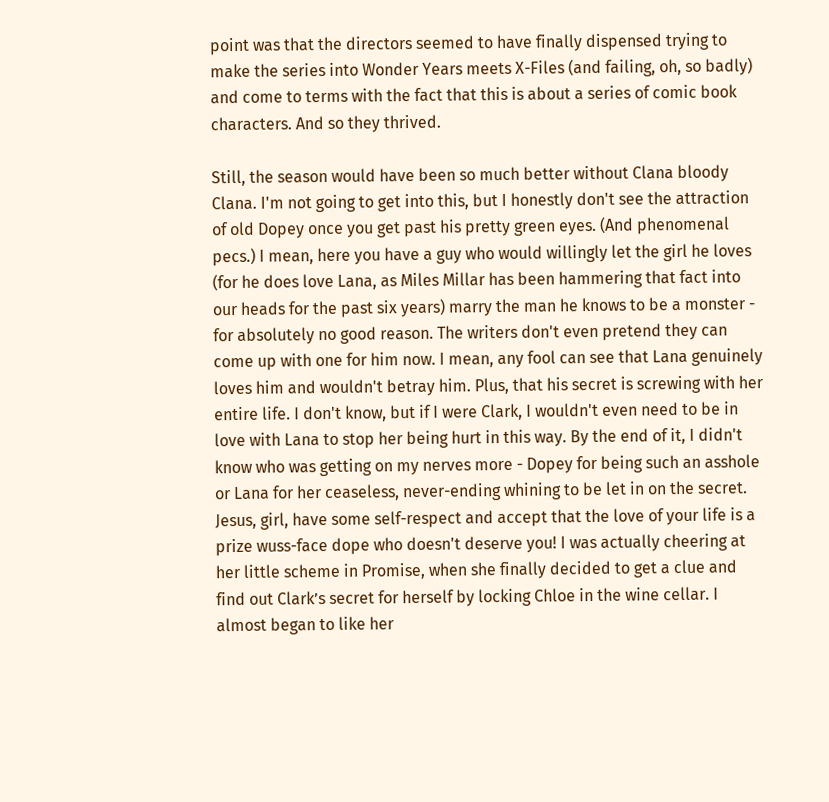point was that the directors seemed to have finally dispensed trying to make the series into Wonder Years meets X-Files (and failing, oh, so badly) and come to terms with the fact that this is about a series of comic book characters. And so they thrived.

Still, the season would have been so much better without Clana bloody Clana. I'm not going to get into this, but I honestly don't see the attraction of old Dopey once you get past his pretty green eyes. (And phenomenal pecs.) I mean, here you have a guy who would willingly let the girl he loves (for he does love Lana, as Miles Millar has been hammering that fact into our heads for the past six years) marry the man he knows to be a monster - for absolutely no good reason. The writers don't even pretend they can come up with one for him now. I mean, any fool can see that Lana genuinely loves him and wouldn't betray him. Plus, that his secret is screwing with her entire life. I don't know, but if I were Clark, I wouldn't even need to be in love with Lana to stop her being hurt in this way. By the end of it, I didn't know who was getting on my nerves more - Dopey for being such an asshole or Lana for her ceaseless, never-ending whining to be let in on the secret. Jesus, girl, have some self-respect and accept that the love of your life is a prize wuss-face dope who doesn't deserve you! I was actually cheering at her little scheme in Promise, when she finally decided to get a clue and find out Clark’s secret for herself by locking Chloe in the wine cellar. I almost began to like her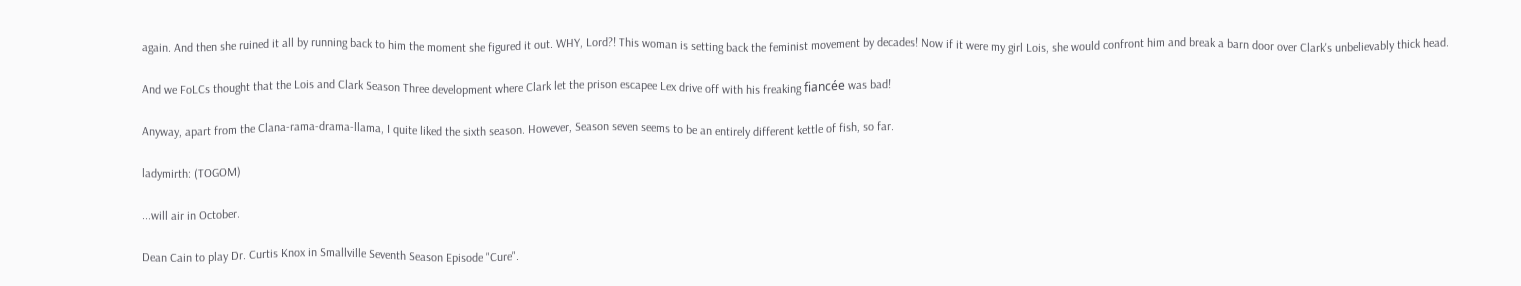again. And then she ruined it all by running back to him the moment she figured it out. WHY, Lord?! This woman is setting back the feminist movement by decades! Now if it were my girl Lois, she would confront him and break a barn door over Clark's unbelievably thick head.

And we FoLCs thought that the Lois and Clark Season Three development where Clark let the prison escapee Lex drive off with his freaking fiancée was bad!

Anyway, apart from the Clana-rama-drama-llama, I quite liked the sixth season. However, Season seven seems to be an entirely different kettle of fish, so far.

ladymirth: (TOGOM)

...will air in October.

Dean Cain to play Dr. Curtis Knox in Smallville Seventh Season Episode "Cure".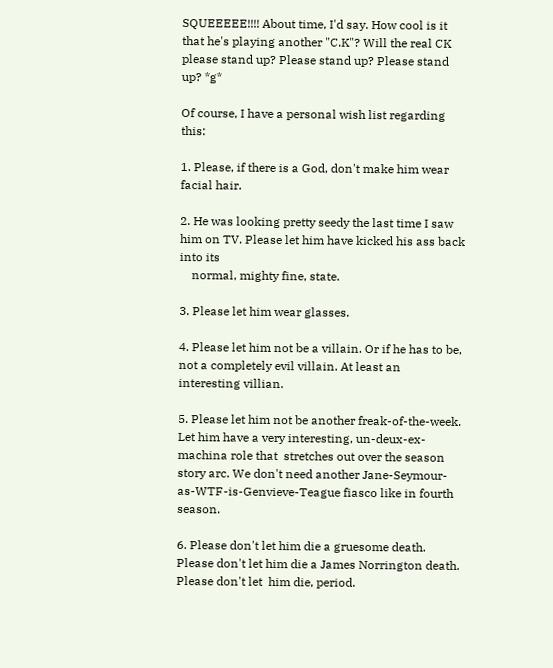SQUEEEEE!!!! About time, I'd say. How cool is it that he's playing another "C.K"? Will the real CK please stand up? Please stand up? Please stand up? *g*

Of course, I have a personal wish list regarding this:

1. Please, if there is a God, don't make him wear facial hair.

2. He was looking pretty seedy the last time I saw him on TV. Please let him have kicked his ass back into its
    normal, mighty fine, state.

3. Please let him wear glasses.

4. Please let him not be a villain. Or if he has to be, not a completely evil villain. At least an interesting villian.

5. Please let him not be another freak-of-the-week. Let him have a very interesting, un-deux-ex-machina role that  stretches out over the season story arc. We don't need another Jane-Seymour-as-WTF-is-Genvieve-Teague fiasco like in fourth season.

6. Please don't let him die a gruesome death. Please don't let him die a James Norrington death. Please don't let  him die, period.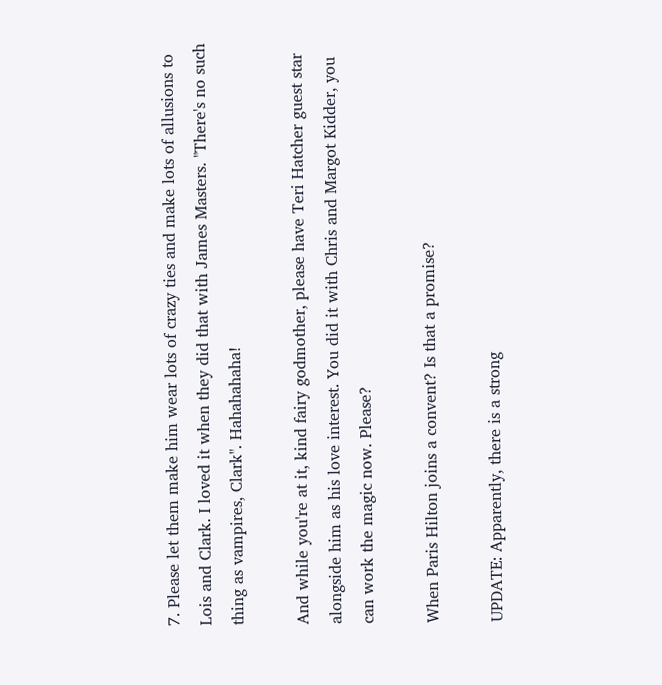7. Please let them make him wear lots of crazy ties and make lots of allusions to Lois and Clark. I loved it when they did that with James Masters. "There's no such thing as vampires, Clark". Hahahahaha!

And while you're at it, kind fairy godmother, please have Teri Hatcher guest star alongside him as his love interest. You did it with Chris and Margot Kidder, you can work the magic now. Please?

When Paris Hilton joins a convent? Is that a promise?

UPDATE: Apparently, there is a strong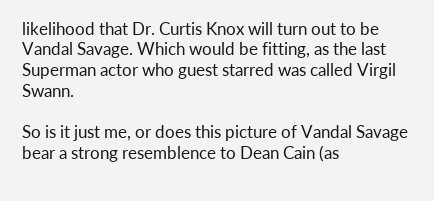likelihood that Dr. Curtis Knox will turn out to be Vandal Savage. Which would be fitting, as the last Superman actor who guest starred was called Virgil Swann.

So is it just me, or does this picture of Vandal Savage bear a strong resemblence to Dean Cain (as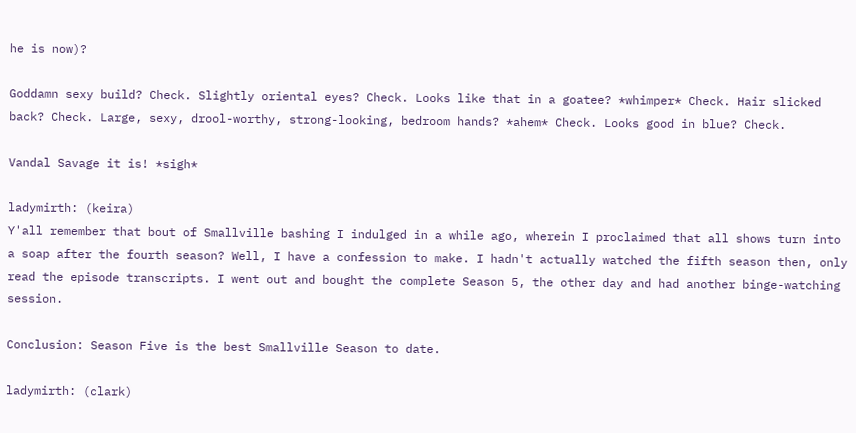he is now)?

Goddamn sexy build? Check. Slightly oriental eyes? Check. Looks like that in a goatee? *whimper* Check. Hair slicked back? Check. Large, sexy, drool-worthy, strong-looking, bedroom hands? *ahem* Check. Looks good in blue? Check.

Vandal Savage it is! *sigh*

ladymirth: (keira)
Y'all remember that bout of Smallville bashing I indulged in a while ago, wherein I proclaimed that all shows turn into a soap after the fourth season? Well, I have a confession to make. I hadn't actually watched the fifth season then, only read the episode transcripts. I went out and bought the complete Season 5, the other day and had another binge-watching session.

Conclusion: Season Five is the best Smallville Season to date.

ladymirth: (clark)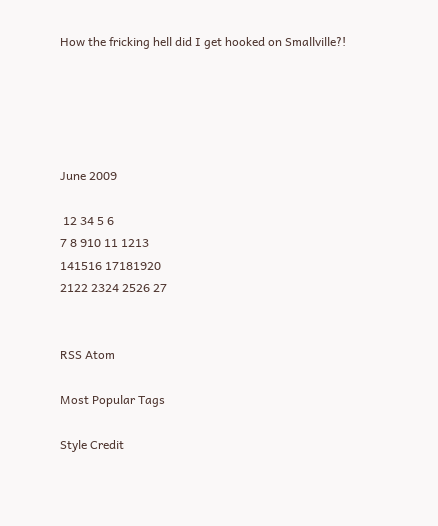How the fricking hell did I get hooked on Smallville?!





June 2009

 12 34 5 6
7 8 910 11 1213
141516 17181920
2122 2324 2526 27


RSS Atom

Most Popular Tags

Style Credit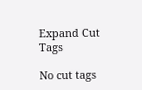Expand Cut Tags

No cut tags